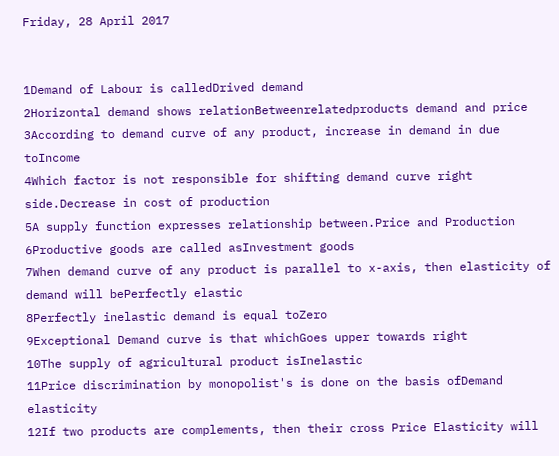Friday, 28 April 2017


1Demand of Labour is calledDrived demand
2Horizontal demand shows relationBetweenrelatedproducts demand and price
3According to demand curve of any product, increase in demand in due toIncome
4Which factor is not responsible for shifting demand curve right side.Decrease in cost of production
5A supply function expresses relationship between.Price and Production
6Productive goods are called asInvestment goods
7When demand curve of any product is parallel to x-axis, then elasticity of demand will bePerfectly elastic
8Perfectly inelastic demand is equal toZero
9Exceptional Demand curve is that whichGoes upper towards right
10The supply of agricultural product isInelastic
11Price discrimination by monopolist's is done on the basis ofDemand elasticity
12If two products are complements, then their cross Price Elasticity will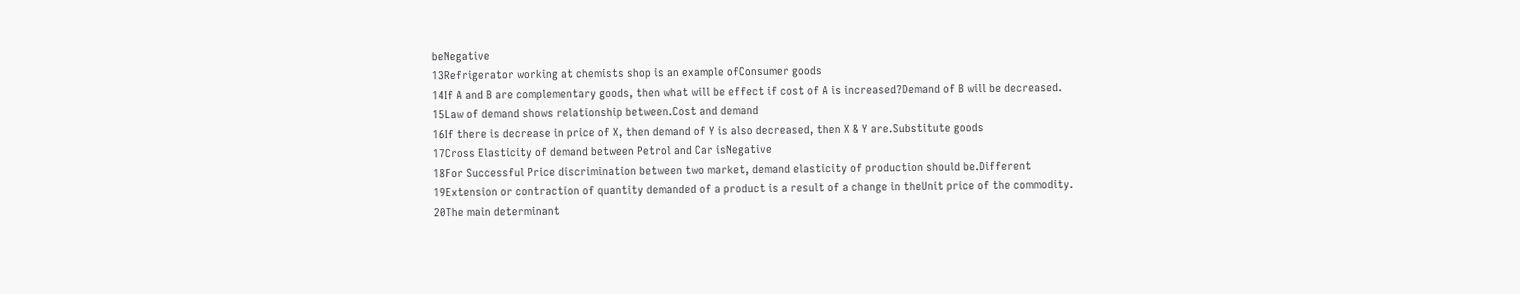beNegative
13Refrigerator working at chemists shop is an example ofConsumer goods
14If A and B are complementary goods, then what will be effect if cost of A is increased?Demand of B will be decreased.
15Law of demand shows relationship between.Cost and demand
16If there is decrease in price of X, then demand of Y is also decreased, then X & Y are.Substitute goods
17Cross Elasticity of demand between Petrol and Car isNegative
18For Successful Price discrimination between two market, demand elasticity of production should be.Different
19Extension or contraction of quantity demanded of a product is a result of a change in theUnit price of the commodity.
20The main determinant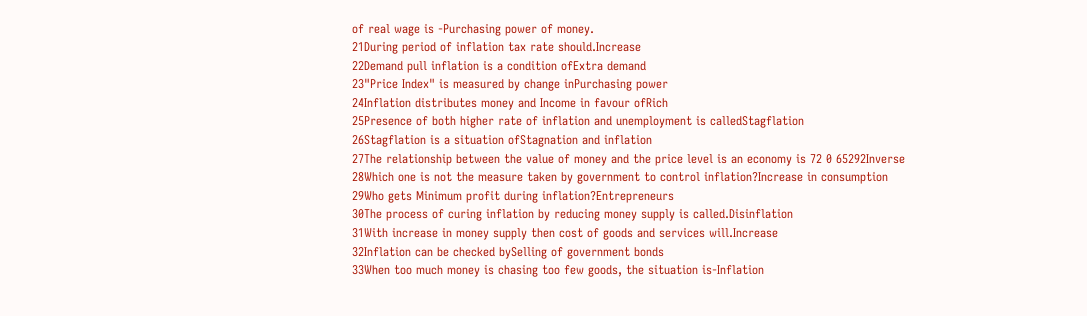of real wage is -Purchasing power of money.
21During period of inflation tax rate should.Increase
22Demand pull inflation is a condition ofExtra demand
23"Price Index" is measured by change inPurchasing power
24Inflation distributes money and Income in favour ofRich
25Presence of both higher rate of inflation and unemployment is calledStagflation
26Stagflation is a situation ofStagnation and inflation
27The relationship between the value of money and the price level is an economy is 72 0 65292Inverse
28Which one is not the measure taken by government to control inflation?Increase in consumption
29Who gets Minimum profit during inflation?Entrepreneurs
30The process of curing inflation by reducing money supply is called.Disinflation
31With increase in money supply then cost of goods and services will.Increase
32Inflation can be checked bySelling of government bonds
33When too much money is chasing too few goods, the situation is-Inflation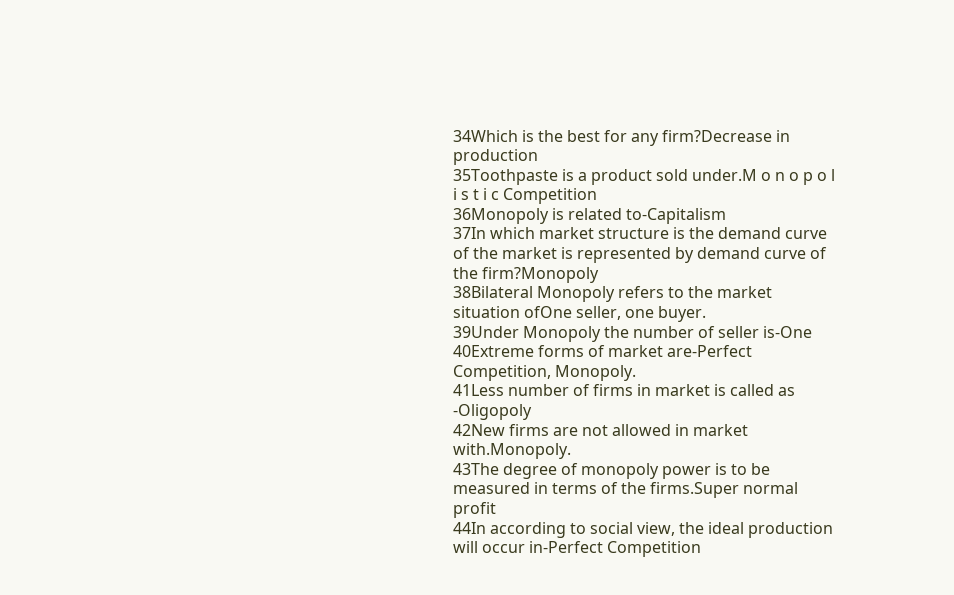34Which is the best for any firm?Decrease in production
35Toothpaste is a product sold under.M o n o p o l i s t i c Competition
36Monopoly is related to-Capitalism
37In which market structure is the demand curve of the market is represented by demand curve of the firm?Monopoly
38Bilateral Monopoly refers to the market situation ofOne seller, one buyer.
39Under Monopoly the number of seller is-One
40Extreme forms of market are-Perfect Competition, Monopoly.
41Less number of firms in market is called as -Oligopoly
42New firms are not allowed in market with.Monopoly.
43The degree of monopoly power is to be measured in terms of the firms.Super normal profit
44In according to social view, the ideal production will occur in-Perfect Competition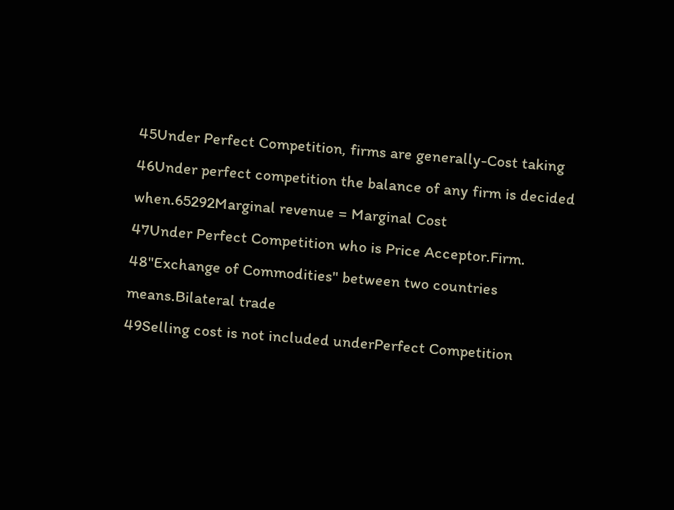45Under Perfect Competition, firms are generally-Cost taking
46Under perfect competition the balance of any firm is decided when.65292Marginal revenue = Marginal Cost
47Under Perfect Competition who is Price Acceptor.Firm.
48"Exchange of Commodities" between two countries means.Bilateral trade
49Selling cost is not included underPerfect Competition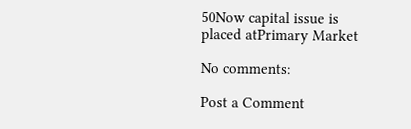50Now capital issue is placed atPrimary Market

No comments:

Post a Comment